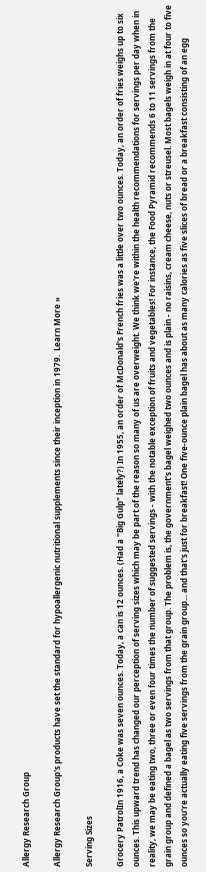Allergy Research Group

Allergy Research Group's products have set the standard for hypoallergenic nutritional supplements since their inception in 1979.  Learn More »

Serving Sizes

Grocery PatrolIn 1916, a Coke was seven ounces. Today, a can is 12 ounces. (Had a "Big Gulp" lately?) In 1955, an order of McDonald's French fries was a little over two ounces. Today, an order of fries weighs up to six ounces. This upward trend has changed our perception of serving sizes which may be part of the reason so many of us are overweight. We think we're within the health recommendations for servings per day when in reality, we may be eating two, three or even four times the number of suggested servings - with the notable exception of fruits and vegetables! For instance, the Food Pyramid recommends 6 to 11 servings from the grain group and defined a bagel as two servings from that group. The problem is, the government's bagel weighed two ounces and is plain - no raisins, cream cheese, nuts or streusel. Most bagels weigh in at four to five ounces so you're actually eating five servings from the grain group... and that's just for breakfast! One five-ounce plain bagel has about as many calories as five slices of bread or a breakfast consisting of an egg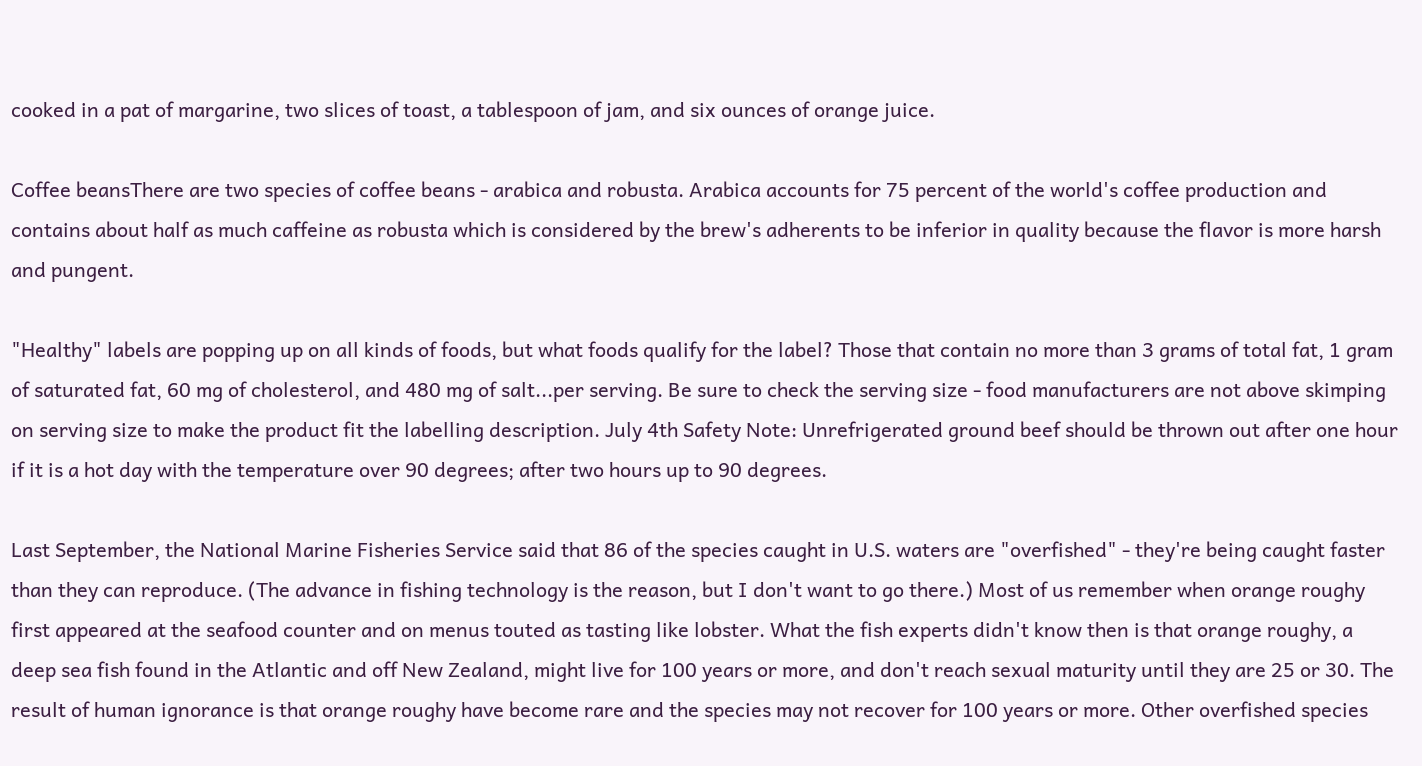cooked in a pat of margarine, two slices of toast, a tablespoon of jam, and six ounces of orange juice.

Coffee beansThere are two species of coffee beans - arabica and robusta. Arabica accounts for 75 percent of the world's coffee production and contains about half as much caffeine as robusta which is considered by the brew's adherents to be inferior in quality because the flavor is more harsh and pungent.

"Healthy" labels are popping up on all kinds of foods, but what foods qualify for the label? Those that contain no more than 3 grams of total fat, 1 gram of saturated fat, 60 mg of cholesterol, and 480 mg of salt...per serving. Be sure to check the serving size - food manufacturers are not above skimping on serving size to make the product fit the labelling description. July 4th Safety Note: Unrefrigerated ground beef should be thrown out after one hour if it is a hot day with the temperature over 90 degrees; after two hours up to 90 degrees.

Last September, the National Marine Fisheries Service said that 86 of the species caught in U.S. waters are "overfished" - they're being caught faster than they can reproduce. (The advance in fishing technology is the reason, but I don't want to go there.) Most of us remember when orange roughy first appeared at the seafood counter and on menus touted as tasting like lobster. What the fish experts didn't know then is that orange roughy, a deep sea fish found in the Atlantic and off New Zealand, might live for 100 years or more, and don't reach sexual maturity until they are 25 or 30. The result of human ignorance is that orange roughy have become rare and the species may not recover for 100 years or more. Other overfished species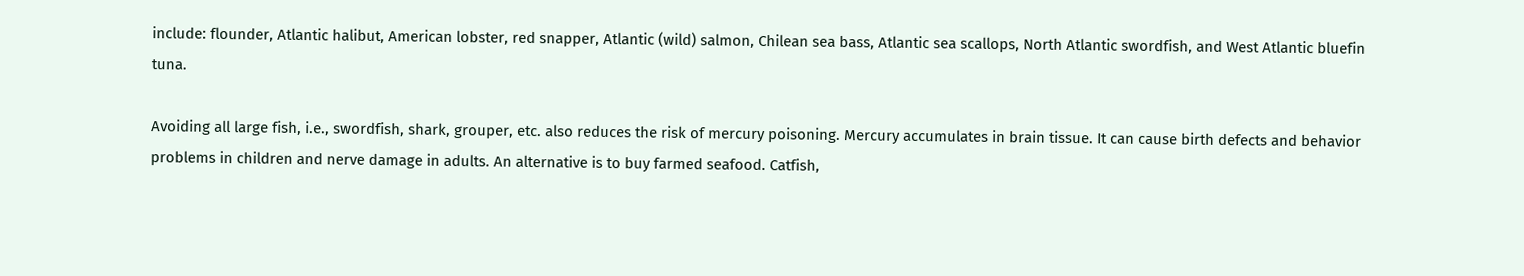include: flounder, Atlantic halibut, American lobster, red snapper, Atlantic (wild) salmon, Chilean sea bass, Atlantic sea scallops, North Atlantic swordfish, and West Atlantic bluefin tuna.

Avoiding all large fish, i.e., swordfish, shark, grouper, etc. also reduces the risk of mercury poisoning. Mercury accumulates in brain tissue. It can cause birth defects and behavior problems in children and nerve damage in adults. An alternative is to buy farmed seafood. Catfish,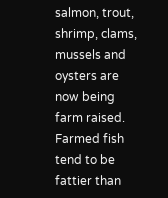salmon, trout, shrimp, clams, mussels and oysters are now being farm raised. Farmed fish tend to be fattier than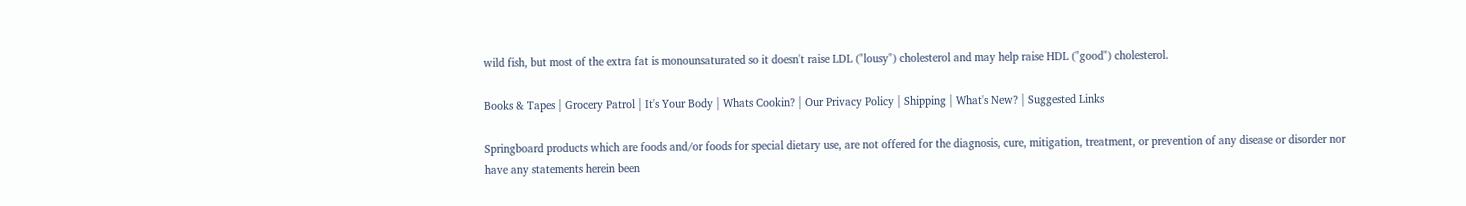wild fish, but most of the extra fat is monounsaturated so it doesn't raise LDL ("lousy") cholesterol and may help raise HDL ("good") cholesterol.

Books & Tapes | Grocery Patrol | It's Your Body | Whats Cookin? | Our Privacy Policy | Shipping | What's New? | Suggested Links

Springboard products which are foods and/or foods for special dietary use, are not offered for the diagnosis, cure, mitigation, treatment, or prevention of any disease or disorder nor have any statements herein been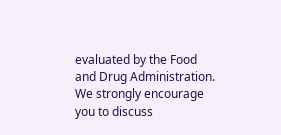evaluated by the Food and Drug Administration. We strongly encourage you to discuss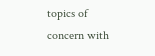topics of concern with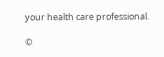your health care professional.

©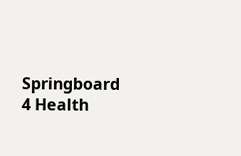Springboard 4 Health